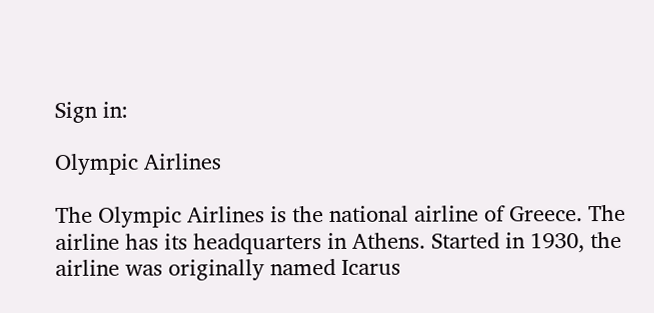Sign in:

Olympic Airlines

The Olympic Airlines is the national airline of Greece. The airline has its headquarters in Athens. Started in 1930, the airline was originally named Icarus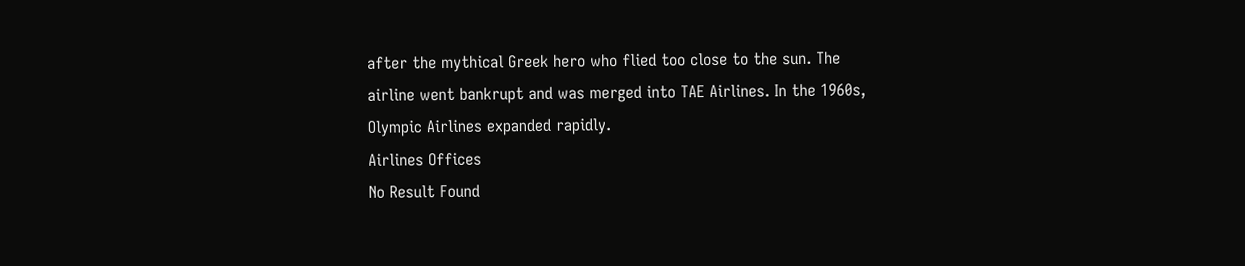after the mythical Greek hero who flied too close to the sun. The airline went bankrupt and was merged into TAE Airlines. In the 1960s, Olympic Airlines expanded rapidly.
Airlines Offices
No Result Found